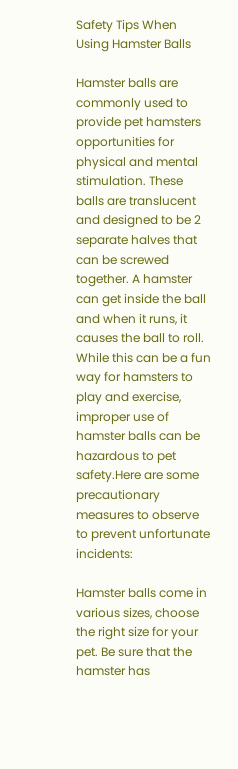Safety Tips When Using Hamster Balls

Hamster balls are commonly used to provide pet hamsters opportunities for physical and mental stimulation. These balls are translucent and designed to be 2 separate halves that can be screwed together. A hamster can get inside the ball and when it runs, it causes the ball to roll. While this can be a fun way for hamsters to play and exercise, improper use of hamster balls can be hazardous to pet safety.Here are some precautionary measures to observe to prevent unfortunate incidents:

Hamster balls come in various sizes, choose the right size for your pet. Be sure that the hamster has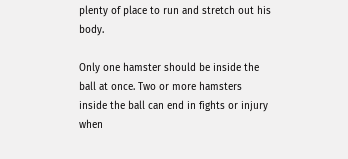plenty of place to run and stretch out his body.

Only one hamster should be inside the ball at once. Two or more hamsters inside the ball can end in fights or injury when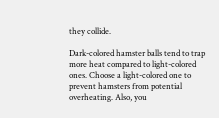they collide.

Dark-colored hamster balls tend to trap more heat compared to light-colored ones. Choose a light-colored one to prevent hamsters from potential overheating. Also, you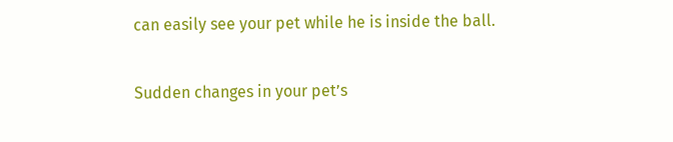can easily see your pet while he is inside the ball.

Sudden changes in your pet’s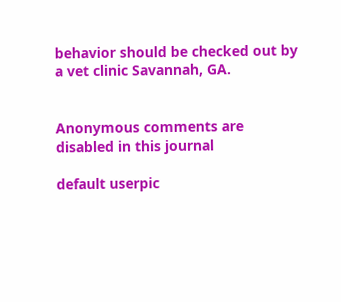behavior should be checked out by a vet clinic Savannah, GA.


Anonymous comments are disabled in this journal

default userpic